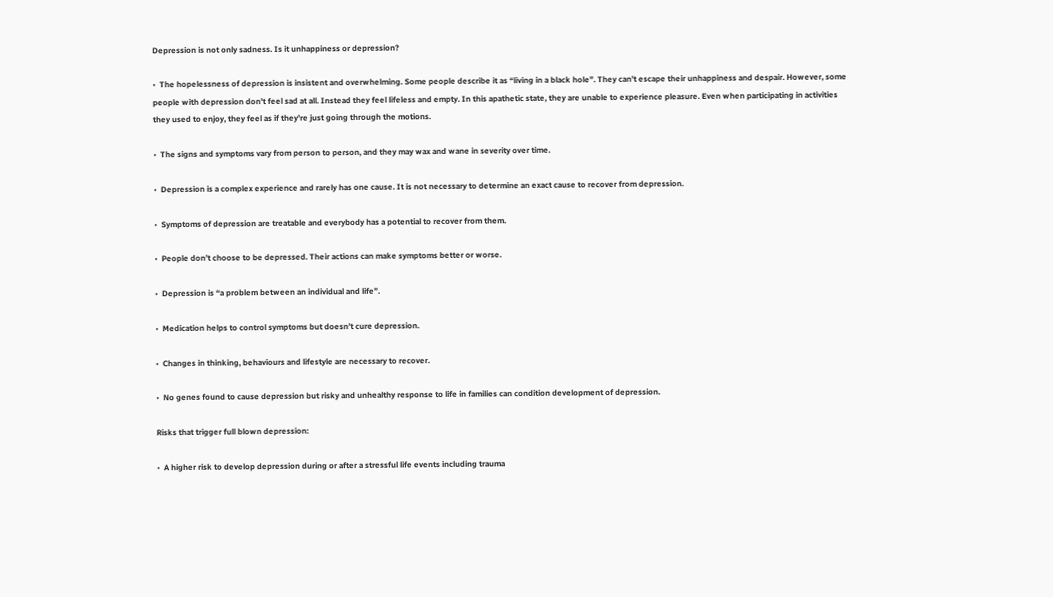Depression is not only sadness. Is it unhappiness or depression?

•  The hopelessness of depression is insistent and overwhelming. Some people describe it as “living in a black hole”. They can't escape their unhappiness and despair. However, some people with depression don't feel sad at all. Instead they feel lifeless and empty. In this apathetic state, they are unable to experience pleasure. Even when participating in activities they used to enjoy, they feel as if they're just going through the motions.

•  The signs and symptoms vary from person to person, and they may wax and wane in severity over time.

•  Depression is a complex experience and rarely has one cause. It is not necessary to determine an exact cause to recover from depression.

•  Symptoms of depression are treatable and everybody has a potential to recover from them.

•  People don’t choose to be depressed. Their actions can make symptoms better or worse.

•  Depression is “a problem between an individual and life”.

•  Medication helps to control symptoms but doesn’t cure depression.

•  Changes in thinking, behaviours and lifestyle are necessary to recover.

•  No genes found to cause depression but risky and unhealthy response to life in families can condition development of depression.

Risks that trigger full blown depression:

•  A higher risk to develop depression during or after a stressful life events including trauma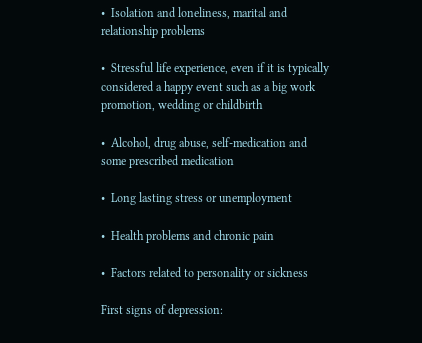•  Isolation and loneliness, marital and relationship problems

•  Stressful life experience, even if it is typically considered a happy event such as a big work promotion, wedding or childbirth

•  Alcohol, drug abuse, self-medication and some prescribed medication

•  Long lasting stress or unemployment

•  Health problems and chronic pain

•  Factors related to personality or sickness

First signs of depression: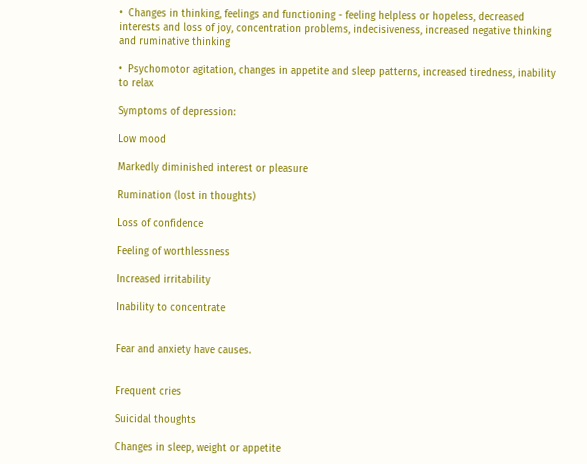•  Changes in thinking, feelings and functioning - feeling helpless or hopeless, decreased interests and loss of joy, concentration problems, indecisiveness, increased negative thinking and ruminative thinking

•  Psychomotor agitation, changes in appetite and sleep patterns, increased tiredness, inability to relax

Symptoms of depression:

Low mood

Markedly diminished interest or pleasure

Rumination (lost in thoughts)

Loss of confidence

Feeling of worthlessness

Increased irritability

Inability to concentrate


Fear and anxiety have causes.


Frequent cries

Suicidal thoughts

Changes in sleep, weight or appetite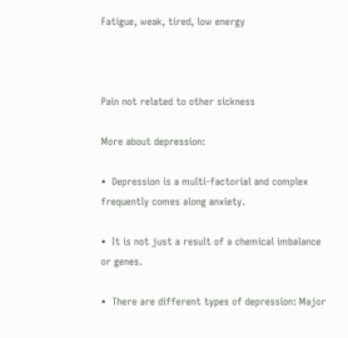Fatigue, weak, tired, low energy



Pain not related to other sickness

More about depression:

•  Depression is a multi-factorial and complex frequently comes along anxiety.

•  It is not just a result of a chemical imbalance  or genes.

•  There are different types of depression: Major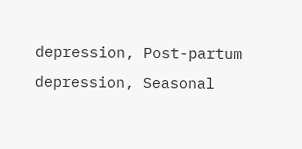depression, Post-partum depression, Seasonal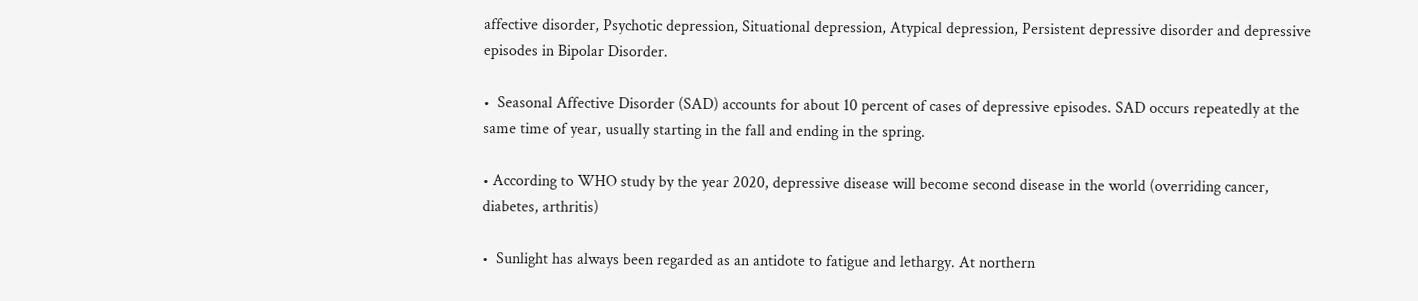affective disorder, Psychotic depression, Situational depression, Atypical depression, Persistent depressive disorder and depressive episodes in Bipolar Disorder.

•  Seasonal Affective Disorder (SAD) accounts for about 10 percent of cases of depressive episodes. SAD occurs repeatedly at the same time of year, usually starting in the fall and ending in the spring.

• According to WHO study by the year 2020, depressive disease will become second disease in the world (overriding cancer, diabetes, arthritis)

•  Sunlight has always been regarded as an antidote to fatigue and lethargy. At northern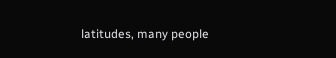latitudes, many people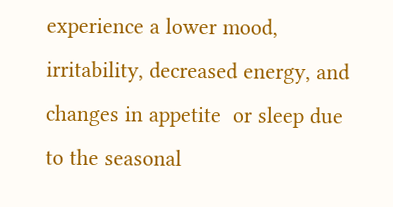experience a lower mood, irritability, decreased energy, and changes in appetite  or sleep due to the seasonal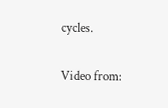cycles.

Video from: